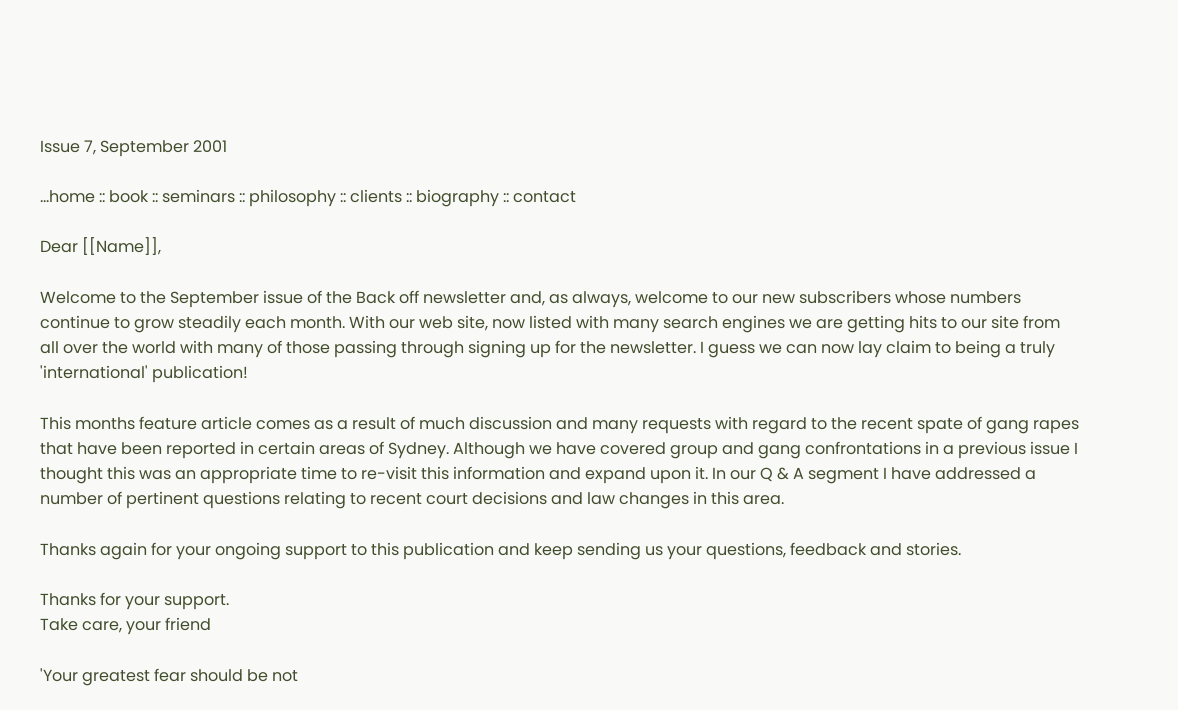Issue 7, September 2001

...home :: book :: seminars :: philosophy :: clients :: biography :: contact

Dear [[Name]],

Welcome to the September issue of the Back off newsletter and, as always, welcome to our new subscribers whose numbers continue to grow steadily each month. With our web site, now listed with many search engines we are getting hits to our site from all over the world with many of those passing through signing up for the newsletter. I guess we can now lay claim to being a truly 'international' publication!

This months feature article comes as a result of much discussion and many requests with regard to the recent spate of gang rapes that have been reported in certain areas of Sydney. Although we have covered group and gang confrontations in a previous issue I thought this was an appropriate time to re-visit this information and expand upon it. In our Q & A segment I have addressed a number of pertinent questions relating to recent court decisions and law changes in this area.

Thanks again for your ongoing support to this publication and keep sending us your questions, feedback and stories.

Thanks for your support.
Take care, your friend

'Your greatest fear should be not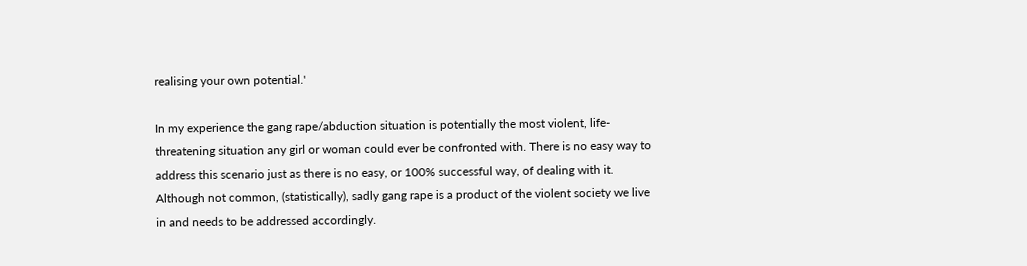realising your own potential.'

In my experience the gang rape/abduction situation is potentially the most violent, life-threatening situation any girl or woman could ever be confronted with. There is no easy way to address this scenario just as there is no easy, or 100% successful way, of dealing with it. Although not common, (statistically), sadly gang rape is a product of the violent society we live in and needs to be addressed accordingly.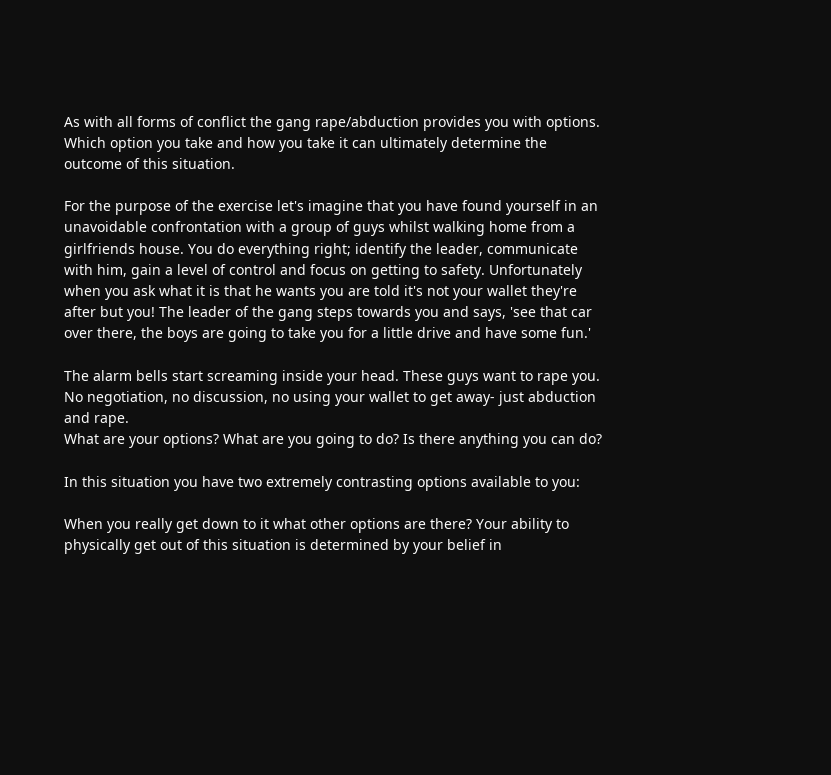As with all forms of conflict the gang rape/abduction provides you with options. Which option you take and how you take it can ultimately determine the outcome of this situation.

For the purpose of the exercise let's imagine that you have found yourself in an unavoidable confrontation with a group of guys whilst walking home from a girlfriends house. You do everything right; identify the leader, communicate with him, gain a level of control and focus on getting to safety. Unfortunately when you ask what it is that he wants you are told it's not your wallet they're after but you! The leader of the gang steps towards you and says, 'see that car over there, the boys are going to take you for a little drive and have some fun.'

The alarm bells start screaming inside your head. These guys want to rape you. No negotiation, no discussion, no using your wallet to get away- just abduction and rape.
What are your options? What are you going to do? Is there anything you can do?

In this situation you have two extremely contrasting options available to you:

When you really get down to it what other options are there? Your ability to physically get out of this situation is determined by your belief in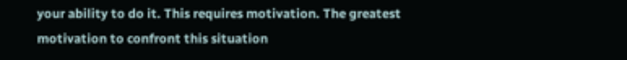your ability to do it. This requires motivation. The greatest motivation to confront this situation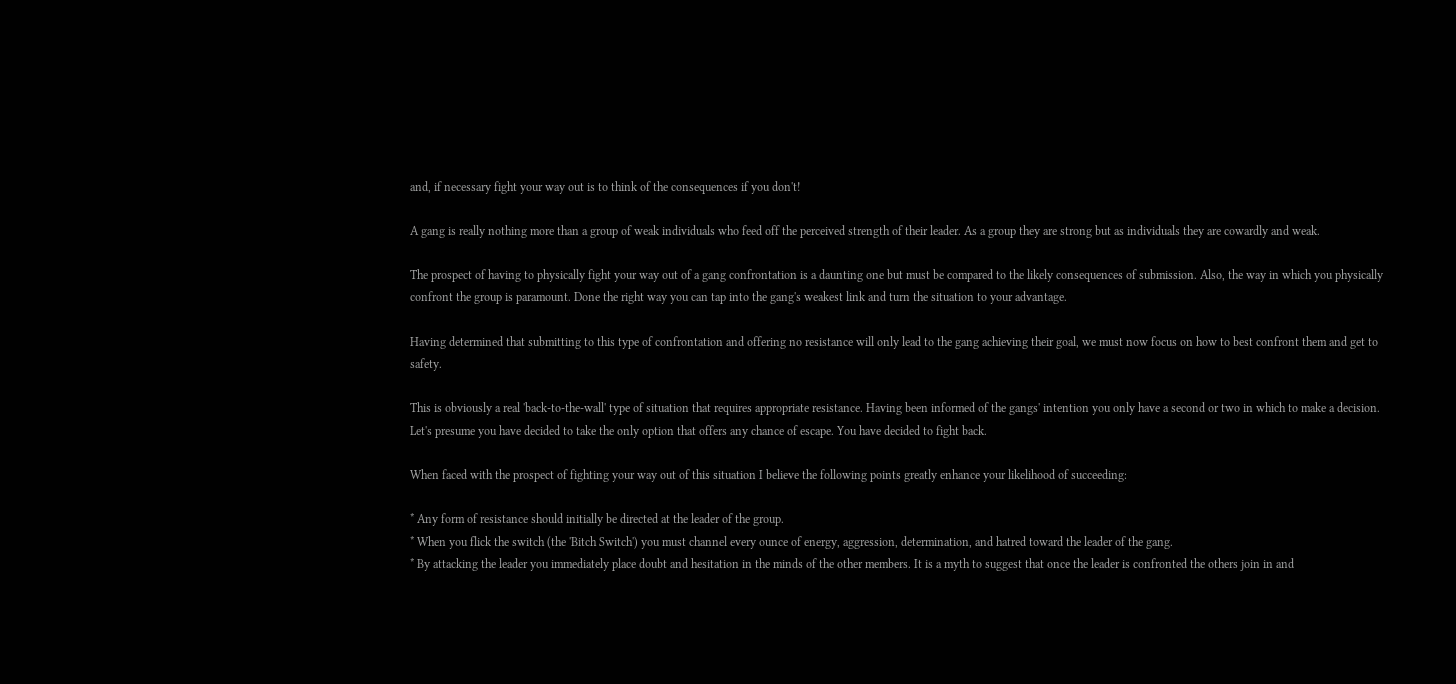and, if necessary fight your way out is to think of the consequences if you don't!

A gang is really nothing more than a group of weak individuals who feed off the perceived strength of their leader. As a group they are strong but as individuals they are cowardly and weak.

The prospect of having to physically fight your way out of a gang confrontation is a daunting one but must be compared to the likely consequences of submission. Also, the way in which you physically confront the group is paramount. Done the right way you can tap into the gang's weakest link and turn the situation to your advantage.

Having determined that submitting to this type of confrontation and offering no resistance will only lead to the gang achieving their goal, we must now focus on how to best confront them and get to safety.

This is obviously a real 'back-to-the-wall' type of situation that requires appropriate resistance. Having been informed of the gangs' intention you only have a second or two in which to make a decision. Let's presume you have decided to take the only option that offers any chance of escape. You have decided to fight back.

When faced with the prospect of fighting your way out of this situation I believe the following points greatly enhance your likelihood of succeeding:

* Any form of resistance should initially be directed at the leader of the group.
* When you flick the switch (the 'Bitch Switch') you must channel every ounce of energy, aggression, determination, and hatred toward the leader of the gang.
* By attacking the leader you immediately place doubt and hesitation in the minds of the other members. It is a myth to suggest that once the leader is confronted the others join in and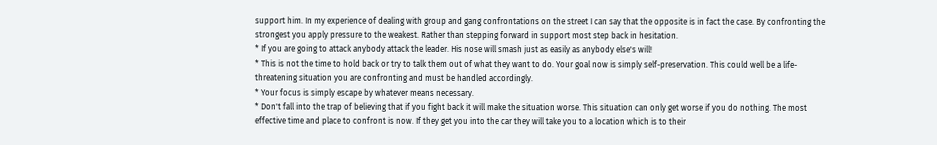support him. In my experience of dealing with group and gang confrontations on the street I can say that the opposite is in fact the case. By confronting the strongest you apply pressure to the weakest. Rather than stepping forward in support most step back in hesitation.
* If you are going to attack anybody attack the leader. His nose will smash just as easily as anybody else's will!
* This is not the time to hold back or try to talk them out of what they want to do. Your goal now is simply self-preservation. This could well be a life-threatening situation you are confronting and must be handled accordingly.
* Your focus is simply escape by whatever means necessary.
* Don't fall into the trap of believing that if you fight back it will make the situation worse. This situation can only get worse if you do nothing. The most effective time and place to confront is now. If they get you into the car they will take you to a location which is to their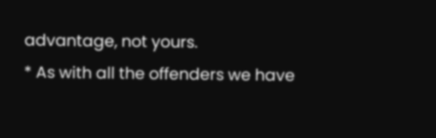advantage, not yours.
* As with all the offenders we have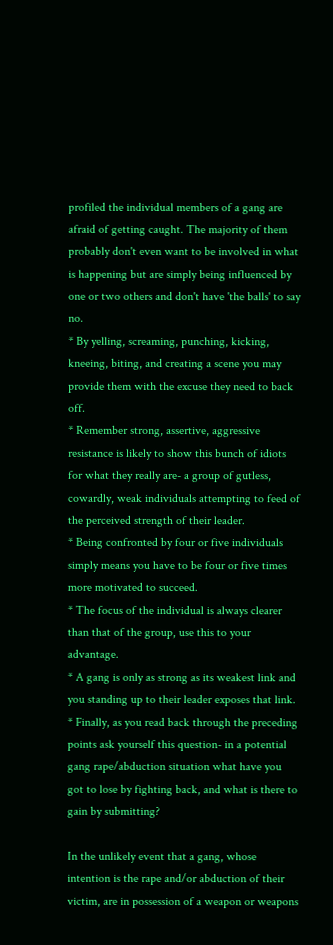profiled the individual members of a gang are afraid of getting caught. The majority of them probably don't even want to be involved in what is happening but are simply being influenced by one or two others and don't have 'the balls' to say no.
* By yelling, screaming, punching, kicking, kneeing, biting, and creating a scene you may provide them with the excuse they need to back off.
* Remember strong, assertive, aggressive resistance is likely to show this bunch of idiots for what they really are- a group of gutless, cowardly, weak individuals attempting to feed of the perceived strength of their leader.
* Being confronted by four or five individuals simply means you have to be four or five times more motivated to succeed.
* The focus of the individual is always clearer than that of the group, use this to your advantage.
* A gang is only as strong as its weakest link and you standing up to their leader exposes that link.
* Finally, as you read back through the preceding points ask yourself this question- in a potential gang rape/abduction situation what have you got to lose by fighting back, and what is there to gain by submitting?

In the unlikely event that a gang, whose intention is the rape and/or abduction of their victim, are in possession of a weapon or weapons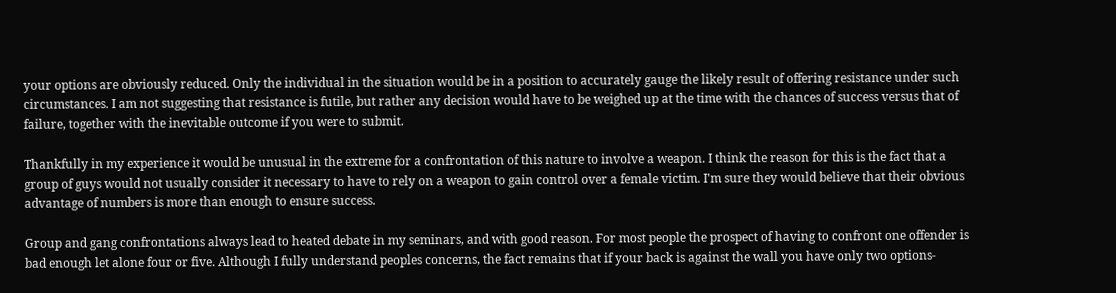your options are obviously reduced. Only the individual in the situation would be in a position to accurately gauge the likely result of offering resistance under such circumstances. I am not suggesting that resistance is futile, but rather any decision would have to be weighed up at the time with the chances of success versus that of failure, together with the inevitable outcome if you were to submit.

Thankfully in my experience it would be unusual in the extreme for a confrontation of this nature to involve a weapon. I think the reason for this is the fact that a group of guys would not usually consider it necessary to have to rely on a weapon to gain control over a female victim. I'm sure they would believe that their obvious advantage of numbers is more than enough to ensure success.

Group and gang confrontations always lead to heated debate in my seminars, and with good reason. For most people the prospect of having to confront one offender is bad enough let alone four or five. Although I fully understand peoples concerns, the fact remains that if your back is against the wall you have only two options-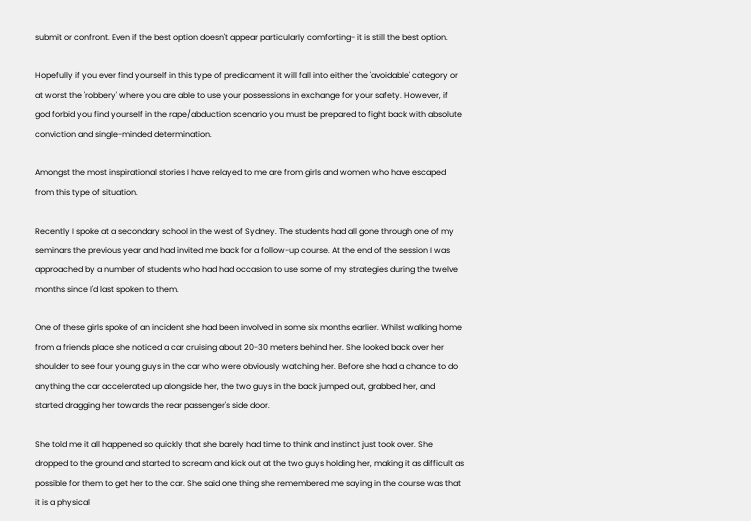submit or confront. Even if the best option doesn't appear particularly comforting- it is still the best option.

Hopefully if you ever find yourself in this type of predicament it will fall into either the 'avoidable' category or at worst the 'robbery' where you are able to use your possessions in exchange for your safety. However, if god forbid you find yourself in the rape/abduction scenario you must be prepared to fight back with absolute conviction and single-minded determination.

Amongst the most inspirational stories I have relayed to me are from girls and women who have escaped from this type of situation.

Recently I spoke at a secondary school in the west of Sydney. The students had all gone through one of my seminars the previous year and had invited me back for a follow-up course. At the end of the session I was approached by a number of students who had had occasion to use some of my strategies during the twelve months since I'd last spoken to them.

One of these girls spoke of an incident she had been involved in some six months earlier. Whilst walking home from a friends place she noticed a car cruising about 20-30 meters behind her. She looked back over her shoulder to see four young guys in the car who were obviously watching her. Before she had a chance to do anything the car accelerated up alongside her, the two guys in the back jumped out, grabbed her, and started dragging her towards the rear passenger's side door.

She told me it all happened so quickly that she barely had time to think and instinct just took over. She dropped to the ground and started to scream and kick out at the two guys holding her, making it as difficult as possible for them to get her to the car. She said one thing she remembered me saying in the course was that it is a physical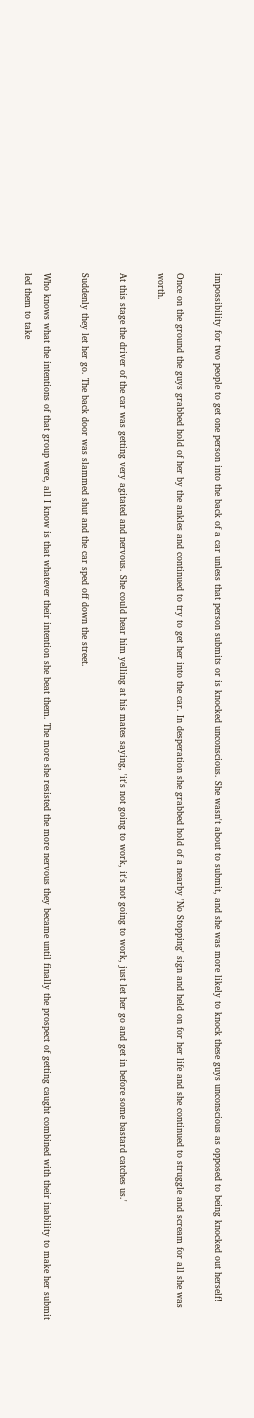impossibility for two people to get one person into the back of a car unless that person submits or is knocked unconscious. She wasn't about to submit, and she was more likely to knock these guys unconscious as opposed to being knocked out herself!

Once on the ground the guys grabbed hold of her by the ankles and continued to try to get her into the car. In desperation she grabbed hold of a nearby 'No Stopping' sign and held on for her life and she continued to struggle and scream for all she was worth.

At this stage the driver of the car was getting very agitated and nervous. She could hear him yelling at his mates saying, 'it's not going to work, it's not going to work, just let her go and get in before some bastard catches us.'

Suddenly they let her go. The back door was slammed shut and the car sped off down the street.

Who knows what the intentions of that group were, all I know is that whatever their intention she beat them. The more she resisted the more nervous they became until finally the prospect of getting caught combined with their inability to make her submit led them to take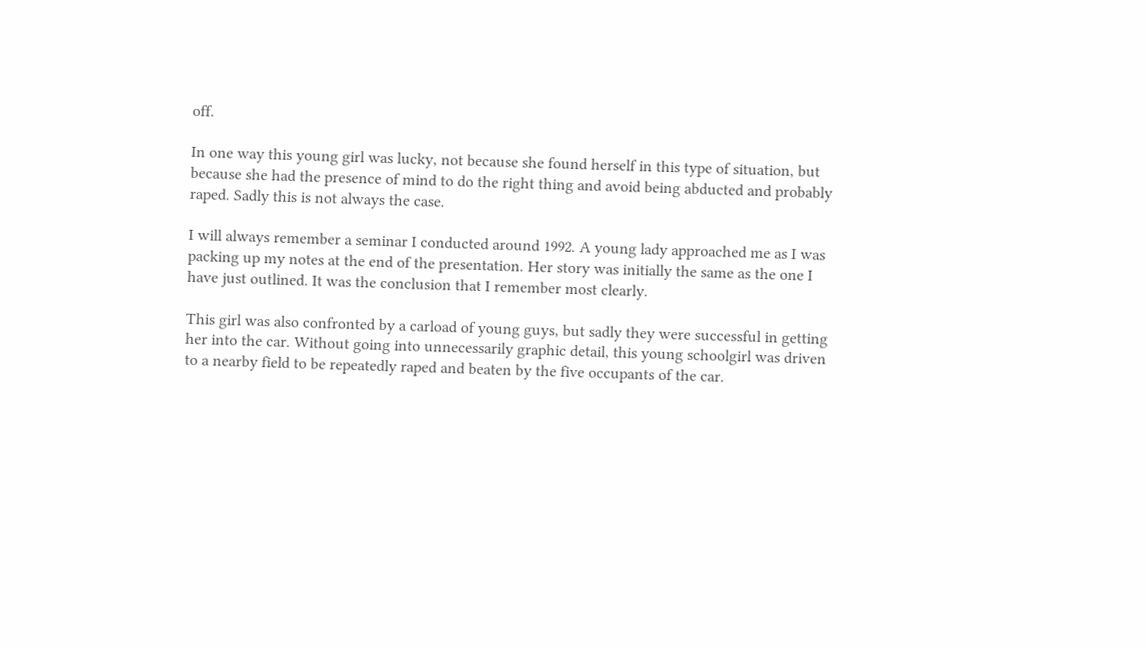off.

In one way this young girl was lucky, not because she found herself in this type of situation, but because she had the presence of mind to do the right thing and avoid being abducted and probably raped. Sadly this is not always the case.

I will always remember a seminar I conducted around 1992. A young lady approached me as I was packing up my notes at the end of the presentation. Her story was initially the same as the one I have just outlined. It was the conclusion that I remember most clearly.

This girl was also confronted by a carload of young guys, but sadly they were successful in getting her into the car. Without going into unnecessarily graphic detail, this young schoolgirl was driven to a nearby field to be repeatedly raped and beaten by the five occupants of the car.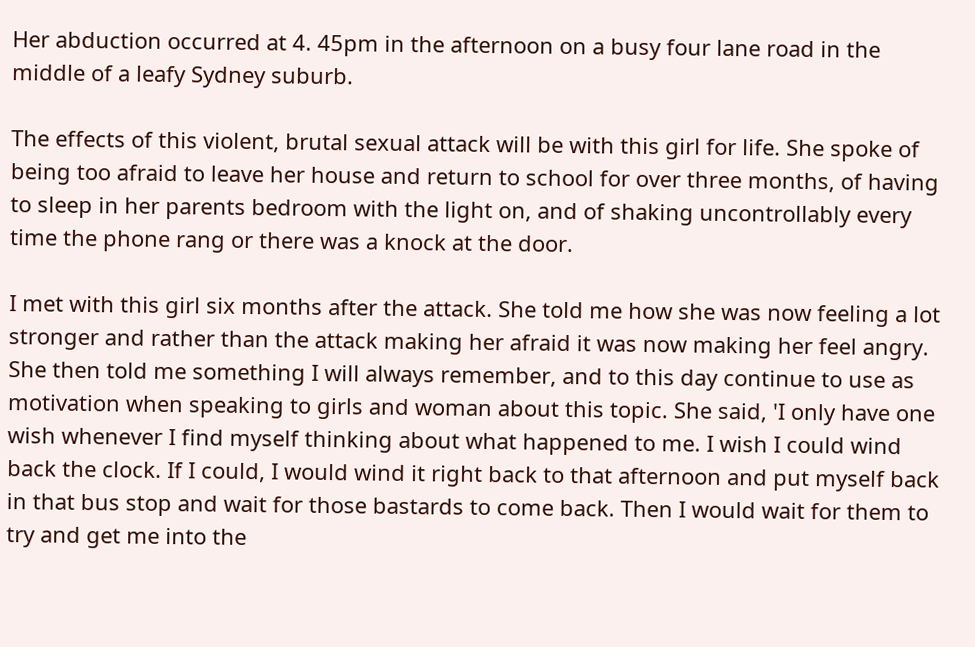Her abduction occurred at 4. 45pm in the afternoon on a busy four lane road in the middle of a leafy Sydney suburb.

The effects of this violent, brutal sexual attack will be with this girl for life. She spoke of being too afraid to leave her house and return to school for over three months, of having to sleep in her parents bedroom with the light on, and of shaking uncontrollably every time the phone rang or there was a knock at the door.

I met with this girl six months after the attack. She told me how she was now feeling a lot stronger and rather than the attack making her afraid it was now making her feel angry. She then told me something I will always remember, and to this day continue to use as motivation when speaking to girls and woman about this topic. She said, 'I only have one wish whenever I find myself thinking about what happened to me. I wish I could wind back the clock. If I could, I would wind it right back to that afternoon and put myself back in that bus stop and wait for those bastards to come back. Then I would wait for them to try and get me into the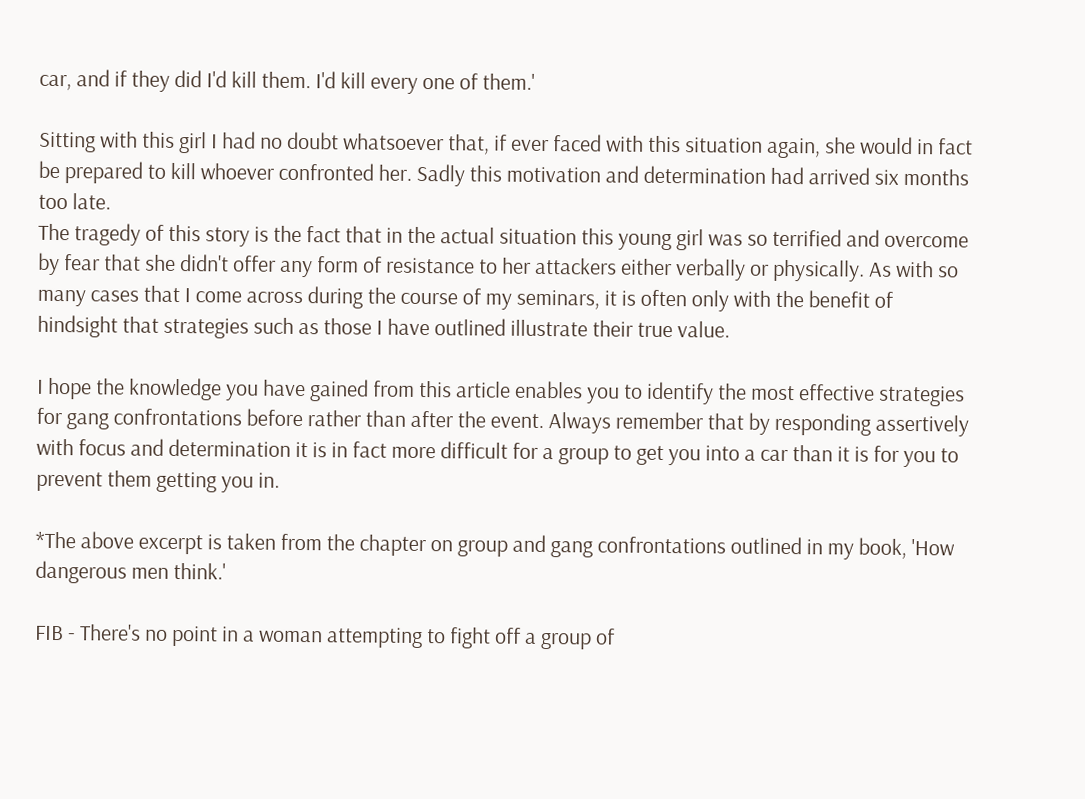car, and if they did I'd kill them. I'd kill every one of them.'

Sitting with this girl I had no doubt whatsoever that, if ever faced with this situation again, she would in fact be prepared to kill whoever confronted her. Sadly this motivation and determination had arrived six months too late.
The tragedy of this story is the fact that in the actual situation this young girl was so terrified and overcome by fear that she didn't offer any form of resistance to her attackers either verbally or physically. As with so many cases that I come across during the course of my seminars, it is often only with the benefit of hindsight that strategies such as those I have outlined illustrate their true value.

I hope the knowledge you have gained from this article enables you to identify the most effective strategies for gang confrontations before rather than after the event. Always remember that by responding assertively with focus and determination it is in fact more difficult for a group to get you into a car than it is for you to prevent them getting you in.

*The above excerpt is taken from the chapter on group and gang confrontations outlined in my book, 'How dangerous men think.'

FIB - There's no point in a woman attempting to fight off a group of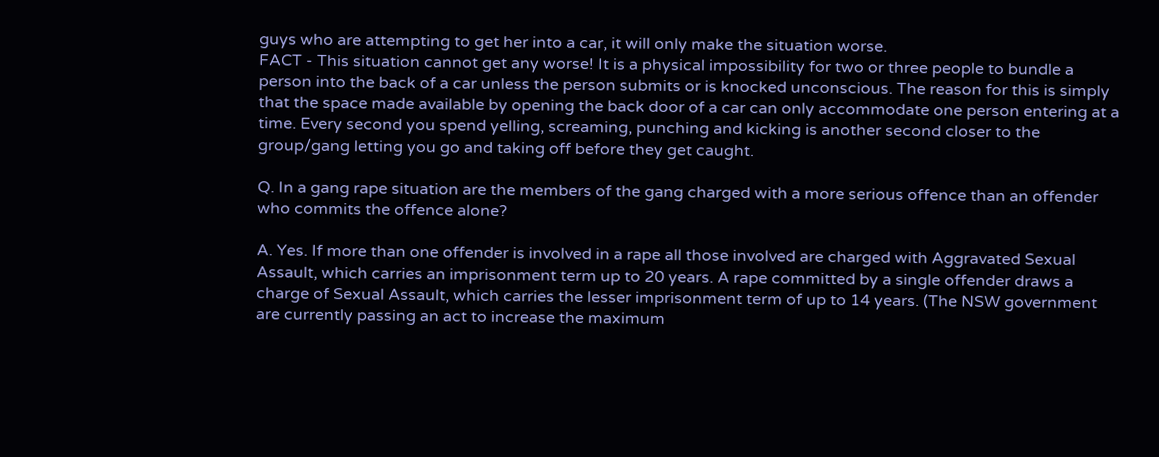guys who are attempting to get her into a car, it will only make the situation worse.
FACT - This situation cannot get any worse! It is a physical impossibility for two or three people to bundle a person into the back of a car unless the person submits or is knocked unconscious. The reason for this is simply that the space made available by opening the back door of a car can only accommodate one person entering at a time. Every second you spend yelling, screaming, punching and kicking is another second closer to the group/gang letting you go and taking off before they get caught.

Q. In a gang rape situation are the members of the gang charged with a more serious offence than an offender who commits the offence alone?

A. Yes. If more than one offender is involved in a rape all those involved are charged with Aggravated Sexual Assault, which carries an imprisonment term up to 20 years. A rape committed by a single offender draws a charge of Sexual Assault, which carries the lesser imprisonment term of up to 14 years. (The NSW government are currently passing an act to increase the maximum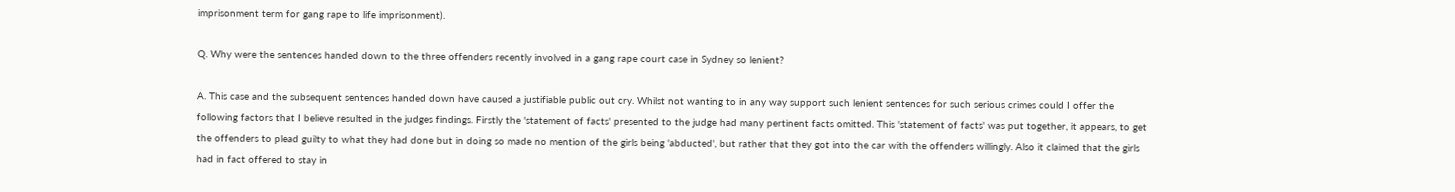imprisonment term for gang rape to life imprisonment).

Q. Why were the sentences handed down to the three offenders recently involved in a gang rape court case in Sydney so lenient?

A. This case and the subsequent sentences handed down have caused a justifiable public out cry. Whilst not wanting to in any way support such lenient sentences for such serious crimes could I offer the following factors that I believe resulted in the judges findings. Firstly the 'statement of facts' presented to the judge had many pertinent facts omitted. This 'statement of facts' was put together, it appears, to get the offenders to plead guilty to what they had done but in doing so made no mention of the girls being 'abducted', but rather that they got into the car with the offenders willingly. Also it claimed that the girls had in fact offered to stay in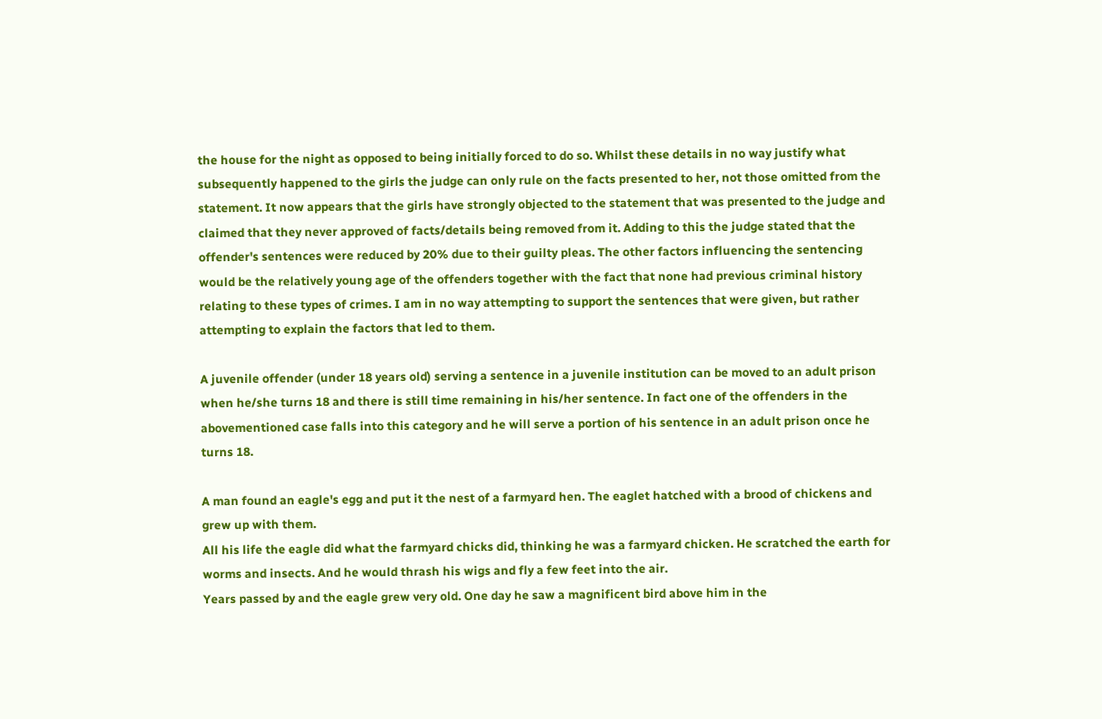the house for the night as opposed to being initially forced to do so. Whilst these details in no way justify what subsequently happened to the girls the judge can only rule on the facts presented to her, not those omitted from the statement. It now appears that the girls have strongly objected to the statement that was presented to the judge and claimed that they never approved of facts/details being removed from it. Adding to this the judge stated that the offender's sentences were reduced by 20% due to their guilty pleas. The other factors influencing the sentencing would be the relatively young age of the offenders together with the fact that none had previous criminal history relating to these types of crimes. I am in no way attempting to support the sentences that were given, but rather attempting to explain the factors that led to them.

A juvenile offender (under 18 years old) serving a sentence in a juvenile institution can be moved to an adult prison when he/she turns 18 and there is still time remaining in his/her sentence. In fact one of the offenders in the abovementioned case falls into this category and he will serve a portion of his sentence in an adult prison once he turns 18.

A man found an eagle's egg and put it the nest of a farmyard hen. The eaglet hatched with a brood of chickens and grew up with them.
All his life the eagle did what the farmyard chicks did, thinking he was a farmyard chicken. He scratched the earth for worms and insects. And he would thrash his wigs and fly a few feet into the air.
Years passed by and the eagle grew very old. One day he saw a magnificent bird above him in the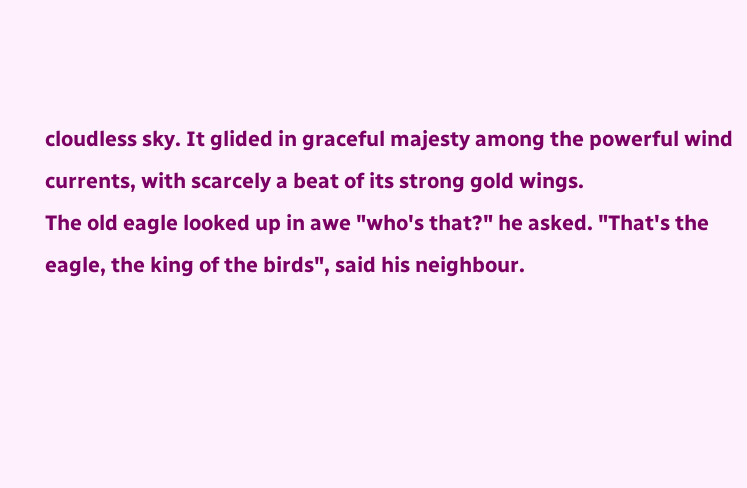cloudless sky. It glided in graceful majesty among the powerful wind currents, with scarcely a beat of its strong gold wings.
The old eagle looked up in awe "who's that?" he asked. "That's the eagle, the king of the birds", said his neighbour.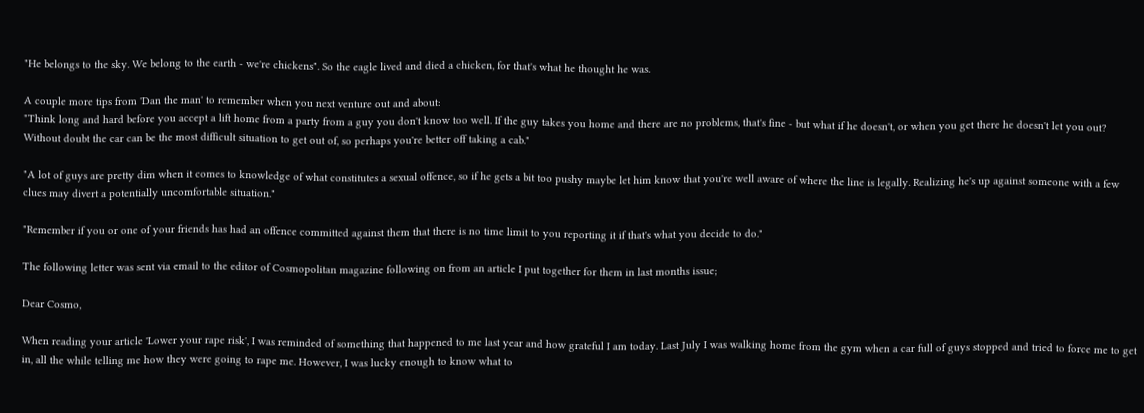"He belongs to the sky. We belong to the earth - we're chickens". So the eagle lived and died a chicken, for that's what he thought he was.

A couple more tips from 'Dan the man' to remember when you next venture out and about:
"Think long and hard before you accept a lift home from a party from a guy you don't know too well. If the guy takes you home and there are no problems, that's fine - but what if he doesn't, or when you get there he doesn't let you out? Without doubt the car can be the most difficult situation to get out of, so perhaps you're better off taking a cab."

"A lot of guys are pretty dim when it comes to knowledge of what constitutes a sexual offence, so if he gets a bit too pushy maybe let him know that you're well aware of where the line is legally. Realizing he's up against someone with a few clues may divert a potentially uncomfortable situation."

"Remember if you or one of your friends has had an offence committed against them that there is no time limit to you reporting it if that's what you decide to do."

The following letter was sent via email to the editor of Cosmopolitan magazine following on from an article I put together for them in last months issue;

Dear Cosmo,

When reading your article 'Lower your rape risk', I was reminded of something that happened to me last year and how grateful I am today. Last July I was walking home from the gym when a car full of guys stopped and tried to force me to get in, all the while telling me how they were going to rape me. However, I was lucky enough to know what to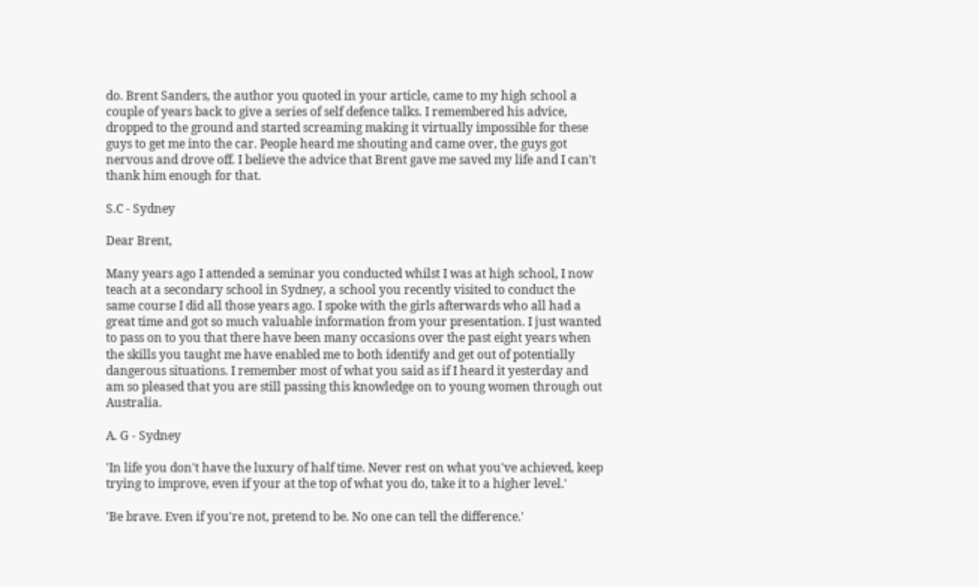do. Brent Sanders, the author you quoted in your article, came to my high school a couple of years back to give a series of self defence talks. I remembered his advice, dropped to the ground and started screaming making it virtually impossible for these guys to get me into the car. People heard me shouting and came over, the guys got nervous and drove off. I believe the advice that Brent gave me saved my life and I can't thank him enough for that.

S.C - Sydney

Dear Brent,

Many years ago I attended a seminar you conducted whilst I was at high school, I now teach at a secondary school in Sydney, a school you recently visited to conduct the same course I did all those years ago. I spoke with the girls afterwards who all had a great time and got so much valuable information from your presentation. I just wanted to pass on to you that there have been many occasions over the past eight years when the skills you taught me have enabled me to both identify and get out of potentially dangerous situations. I remember most of what you said as if I heard it yesterday and am so pleased that you are still passing this knowledge on to young women through out Australia.

A. G - Sydney

'In life you don't have the luxury of half time. Never rest on what you've achieved, keep trying to improve, even if your at the top of what you do, take it to a higher level.'

'Be brave. Even if you're not, pretend to be. No one can tell the difference.'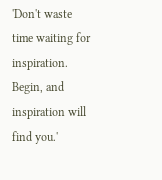'Don't waste time waiting for inspiration. Begin, and inspiration will find you.'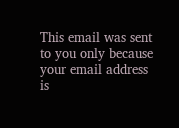This email was sent to you only because your email address is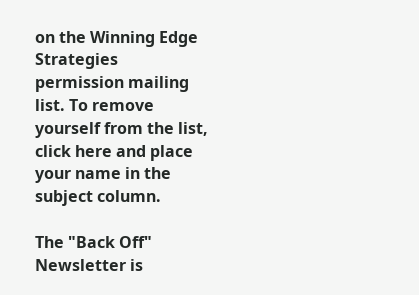on the Winning Edge Strategies permission mailing list. To remove yourself from the list, click here and place your name in the subject column.

The "Back Off" Newsletter is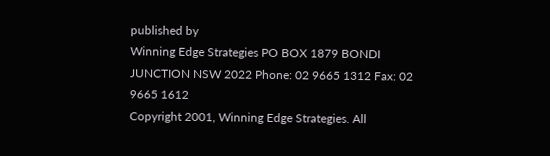published by
Winning Edge Strategies PO BOX 1879 BONDI JUNCTION NSW 2022 Phone: 02 9665 1312 Fax: 02 9665 1612
Copyright 2001, Winning Edge Strategies. All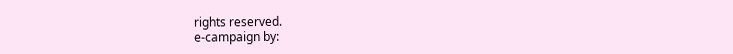rights reserved.
e-campaign by: